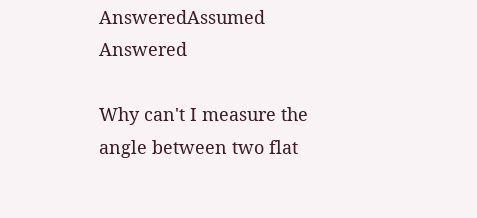AnsweredAssumed Answered

Why can't I measure the angle between two flat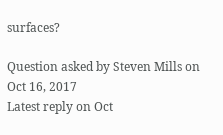surfaces?

Question asked by Steven Mills on Oct 16, 2017
Latest reply on Oct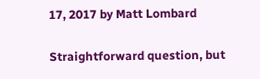17, 2017 by Matt Lombard

Straightforward question, but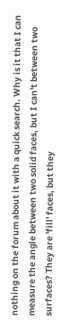nothing on the forum about it with a quick search. Why is it that I can measure the angle between two solid faces, but I can't between two surfaces? They are 'fill' faces, but they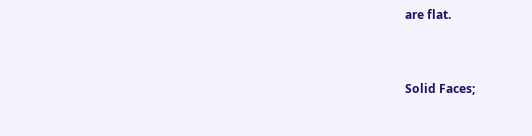are flat.


Solid Faces;